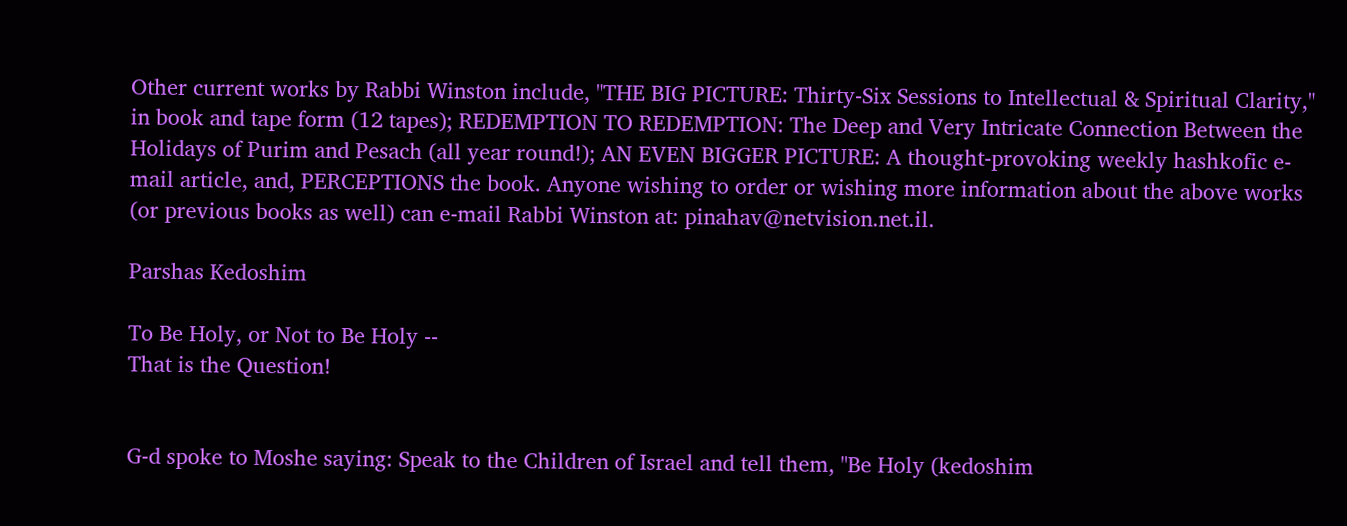Other current works by Rabbi Winston include, "THE BIG PICTURE: Thirty-Six Sessions to Intellectual & Spiritual Clarity," in book and tape form (12 tapes); REDEMPTION TO REDEMPTION: The Deep and Very Intricate Connection Between the Holidays of Purim and Pesach (all year round!); AN EVEN BIGGER PICTURE: A thought-provoking weekly hashkofic e-mail article, and, PERCEPTIONS the book. Anyone wishing to order or wishing more information about the above works (or previous books as well) can e-mail Rabbi Winston at: pinahav@netvision.net.il.

Parshas Kedoshim

To Be Holy, or Not to Be Holy --
That is the Question!


G-d spoke to Moshe saying: Speak to the Children of Israel and tell them, "Be Holy (kedoshim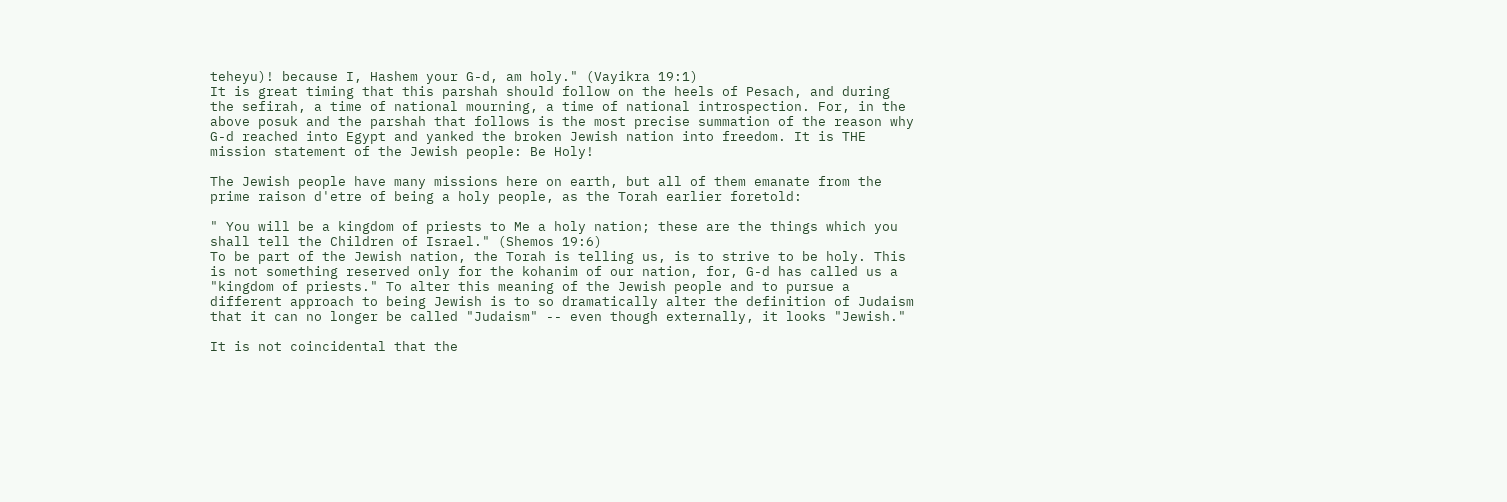teheyu)! because I, Hashem your G-d, am holy." (Vayikra 19:1)
It is great timing that this parshah should follow on the heels of Pesach, and during the sefirah, a time of national mourning, a time of national introspection. For, in the above posuk and the parshah that follows is the most precise summation of the reason why G-d reached into Egypt and yanked the broken Jewish nation into freedom. It is THE mission statement of the Jewish people: Be Holy!

The Jewish people have many missions here on earth, but all of them emanate from the prime raison d'etre of being a holy people, as the Torah earlier foretold:

" You will be a kingdom of priests to Me a holy nation; these are the things which you shall tell the Children of Israel." (Shemos 19:6)
To be part of the Jewish nation, the Torah is telling us, is to strive to be holy. This is not something reserved only for the kohanim of our nation, for, G-d has called us a "kingdom of priests." To alter this meaning of the Jewish people and to pursue a different approach to being Jewish is to so dramatically alter the definition of Judaism that it can no longer be called "Judaism" -- even though externally, it looks "Jewish."

It is not coincidental that the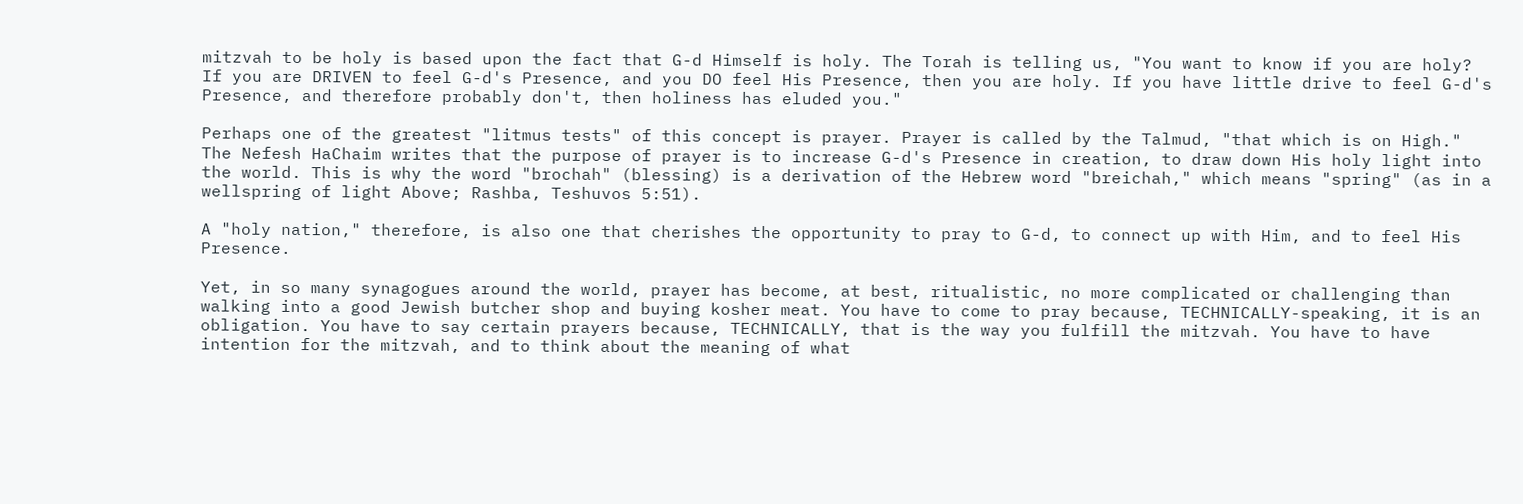mitzvah to be holy is based upon the fact that G-d Himself is holy. The Torah is telling us, "You want to know if you are holy? If you are DRIVEN to feel G-d's Presence, and you DO feel His Presence, then you are holy. If you have little drive to feel G-d's Presence, and therefore probably don't, then holiness has eluded you."

Perhaps one of the greatest "litmus tests" of this concept is prayer. Prayer is called by the Talmud, "that which is on High." The Nefesh HaChaim writes that the purpose of prayer is to increase G-d's Presence in creation, to draw down His holy light into the world. This is why the word "brochah" (blessing) is a derivation of the Hebrew word "breichah," which means "spring" (as in a wellspring of light Above; Rashba, Teshuvos 5:51).

A "holy nation," therefore, is also one that cherishes the opportunity to pray to G-d, to connect up with Him, and to feel His Presence.

Yet, in so many synagogues around the world, prayer has become, at best, ritualistic, no more complicated or challenging than walking into a good Jewish butcher shop and buying kosher meat. You have to come to pray because, TECHNICALLY-speaking, it is an obligation. You have to say certain prayers because, TECHNICALLY, that is the way you fulfill the mitzvah. You have to have intention for the mitzvah, and to think about the meaning of what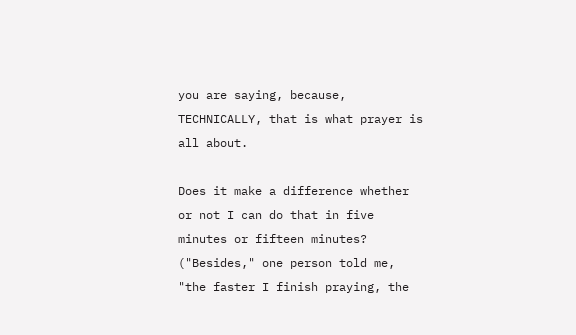you are saying, because, TECHNICALLY, that is what prayer is all about.

Does it make a difference whether or not I can do that in five minutes or fifteen minutes? ("Besides," one person told me, "the faster I finish praying, the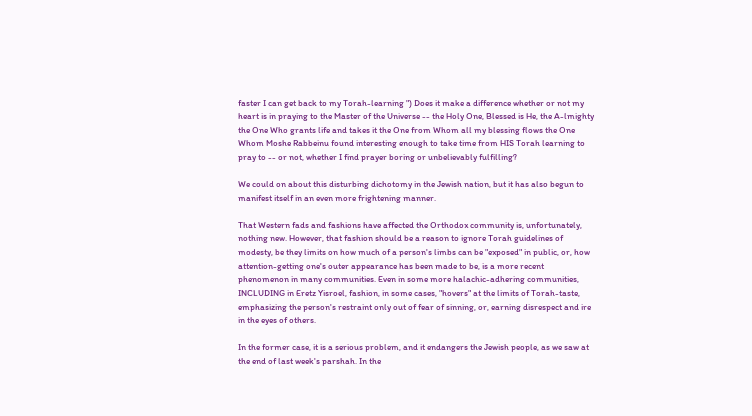faster I can get back to my Torah-learning ") Does it make a difference whether or not my heart is in praying to the Master of the Universe -- the Holy One, Blessed is He, the A-lmighty the One Who grants life and takes it the One from Whom all my blessing flows the One Whom Moshe Rabbeinu found interesting enough to take time from HIS Torah learning to pray to -- or not, whether I find prayer boring or unbelievably fulfilling?

We could on about this disturbing dichotomy in the Jewish nation, but it has also begun to manifest itself in an even more frightening manner.

That Western fads and fashions have affected the Orthodox community is, unfortunately, nothing new. However, that fashion should be a reason to ignore Torah guidelines of modesty, be they limits on how much of a person's limbs can be "exposed" in public, or, how attention-getting one's outer appearance has been made to be, is a more recent phenomenon in many communities. Even in some more halachic-adhering communities, INCLUDING in Eretz Yisroel, fashion, in some cases, "hovers" at the limits of Torah-taste, emphasizing the person's restraint only out of fear of sinning, or, earning disrespect and ire in the eyes of others.

In the former case, it is a serious problem, and it endangers the Jewish people, as we saw at the end of last week's parshah. In the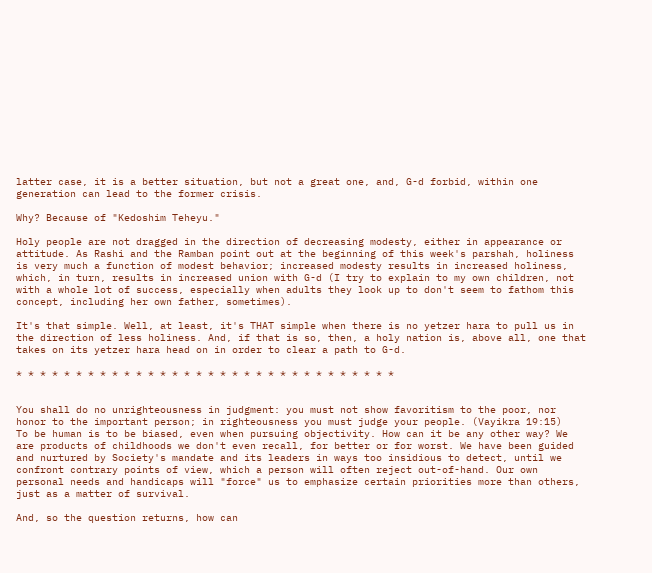latter case, it is a better situation, but not a great one, and, G-d forbid, within one generation can lead to the former crisis.

Why? Because of "Kedoshim Teheyu."

Holy people are not dragged in the direction of decreasing modesty, either in appearance or attitude. As Rashi and the Ramban point out at the beginning of this week's parshah, holiness is very much a function of modest behavior; increased modesty results in increased holiness, which, in turn, results in increased union with G-d (I try to explain to my own children, not with a whole lot of success, especially when adults they look up to don't seem to fathom this concept, including her own father, sometimes).

It's that simple. Well, at least, it's THAT simple when there is no yetzer hara to pull us in the direction of less holiness. And, if that is so, then, a holy nation is, above all, one that takes on its yetzer hara head on in order to clear a path to G-d.

* * * * * * * * * * * * * * * * * * * * * * * * * * * * * * * *


You shall do no unrighteousness in judgment: you must not show favoritism to the poor, nor honor to the important person; in righteousness you must judge your people. (Vayikra 19:15)
To be human is to be biased, even when pursuing objectivity. How can it be any other way? We are products of childhoods we don't even recall, for better or for worst. We have been guided and nurtured by Society's mandate and its leaders in ways too insidious to detect, until we confront contrary points of view, which a person will often reject out-of-hand. Our own personal needs and handicaps will "force" us to emphasize certain priorities more than others, just as a matter of survival.

And, so the question returns, how can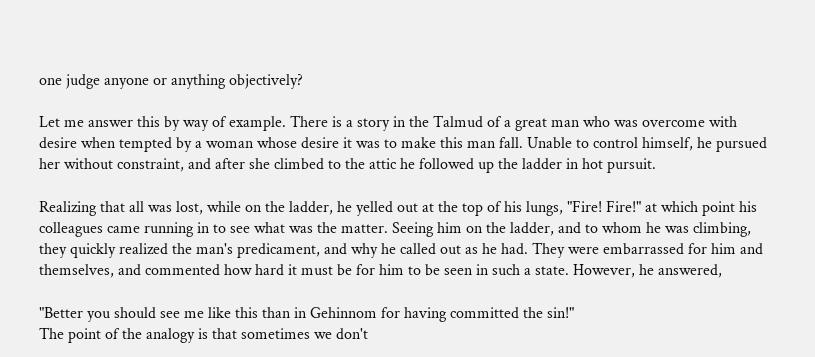one judge anyone or anything objectively?

Let me answer this by way of example. There is a story in the Talmud of a great man who was overcome with desire when tempted by a woman whose desire it was to make this man fall. Unable to control himself, he pursued her without constraint, and after she climbed to the attic he followed up the ladder in hot pursuit.

Realizing that all was lost, while on the ladder, he yelled out at the top of his lungs, "Fire! Fire!" at which point his colleagues came running in to see what was the matter. Seeing him on the ladder, and to whom he was climbing, they quickly realized the man's predicament, and why he called out as he had. They were embarrassed for him and themselves, and commented how hard it must be for him to be seen in such a state. However, he answered,

"Better you should see me like this than in Gehinnom for having committed the sin!"
The point of the analogy is that sometimes we don't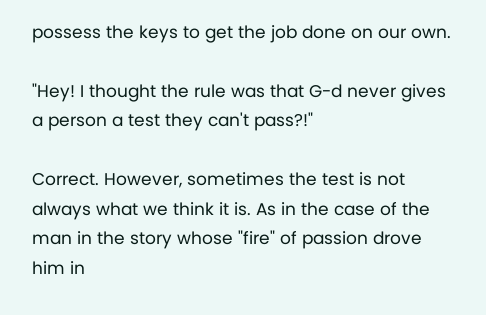possess the keys to get the job done on our own.

"Hey! I thought the rule was that G-d never gives a person a test they can't pass?!"

Correct. However, sometimes the test is not always what we think it is. As in the case of the man in the story whose "fire" of passion drove him in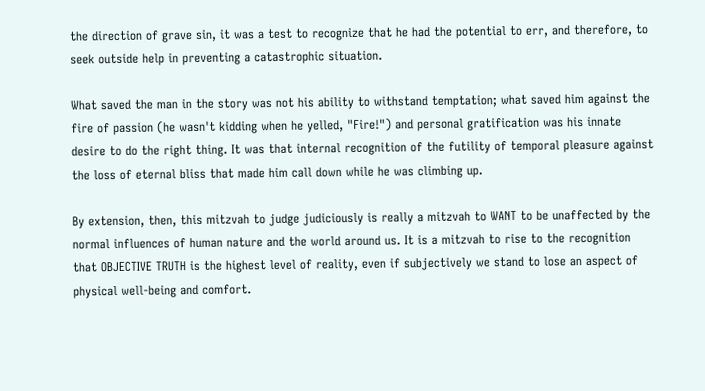the direction of grave sin, it was a test to recognize that he had the potential to err, and therefore, to seek outside help in preventing a catastrophic situation.

What saved the man in the story was not his ability to withstand temptation; what saved him against the fire of passion (he wasn't kidding when he yelled, "Fire!") and personal gratification was his innate desire to do the right thing. It was that internal recognition of the futility of temporal pleasure against the loss of eternal bliss that made him call down while he was climbing up.

By extension, then, this mitzvah to judge judiciously is really a mitzvah to WANT to be unaffected by the normal influences of human nature and the world around us. It is a mitzvah to rise to the recognition that OBJECTIVE TRUTH is the highest level of reality, even if subjectively we stand to lose an aspect of physical well-being and comfort.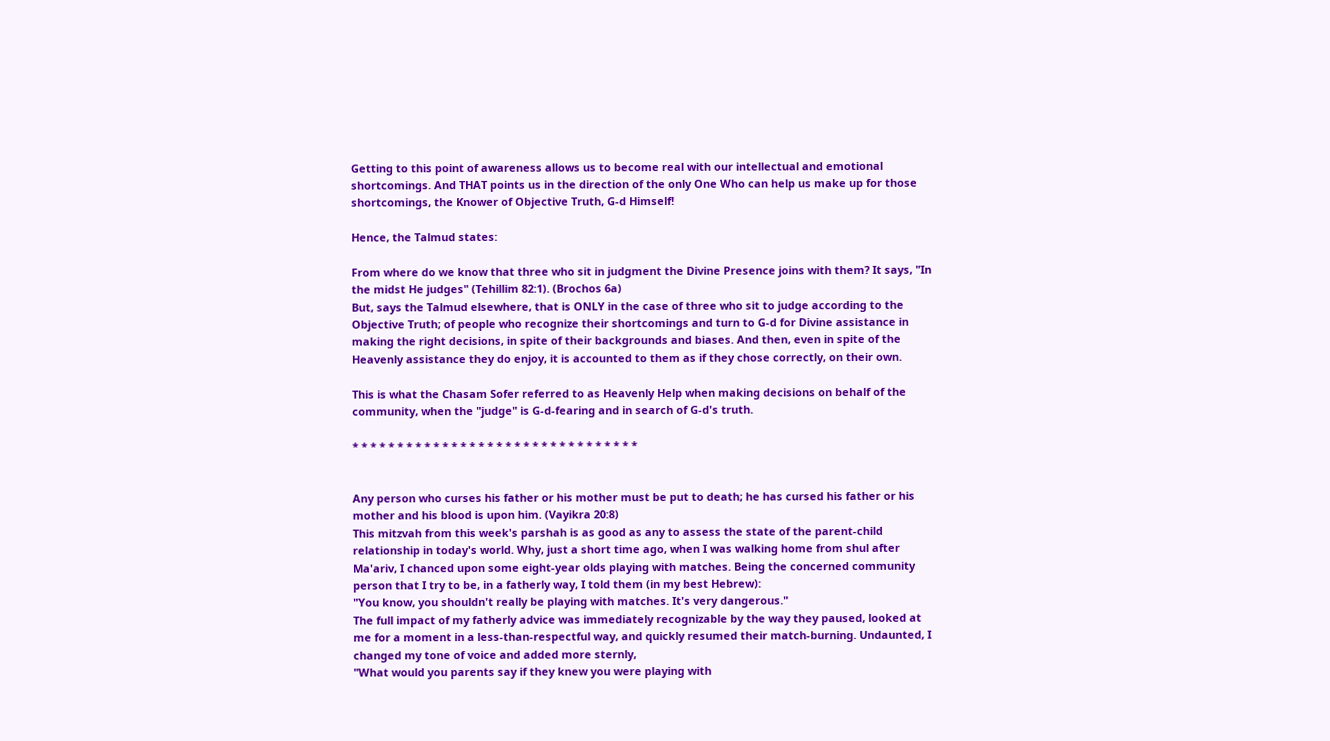Getting to this point of awareness allows us to become real with our intellectual and emotional shortcomings. And THAT points us in the direction of the only One Who can help us make up for those shortcomings, the Knower of Objective Truth, G-d Himself!

Hence, the Talmud states:

From where do we know that three who sit in judgment the Divine Presence joins with them? It says, "In the midst He judges" (Tehillim 82:1). (Brochos 6a)
But, says the Talmud elsewhere, that is ONLY in the case of three who sit to judge according to the Objective Truth; of people who recognize their shortcomings and turn to G-d for Divine assistance in making the right decisions, in spite of their backgrounds and biases. And then, even in spite of the Heavenly assistance they do enjoy, it is accounted to them as if they chose correctly, on their own.

This is what the Chasam Sofer referred to as Heavenly Help when making decisions on behalf of the community, when the "judge" is G-d-fearing and in search of G-d's truth.

* * * * * * * * * * * * * * * * * * * * * * * * * * * * * * * *


Any person who curses his father or his mother must be put to death; he has cursed his father or his mother and his blood is upon him. (Vayikra 20:8)
This mitzvah from this week's parshah is as good as any to assess the state of the parent-child relationship in today's world. Why, just a short time ago, when I was walking home from shul after Ma'ariv, I chanced upon some eight-year olds playing with matches. Being the concerned community person that I try to be, in a fatherly way, I told them (in my best Hebrew):
"You know, you shouldn't really be playing with matches. It's very dangerous."
The full impact of my fatherly advice was immediately recognizable by the way they paused, looked at me for a moment in a less-than-respectful way, and quickly resumed their match-burning. Undaunted, I changed my tone of voice and added more sternly,
"What would you parents say if they knew you were playing with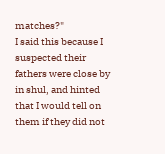matches?"
I said this because I suspected their fathers were close by in shul, and hinted that I would tell on them if they did not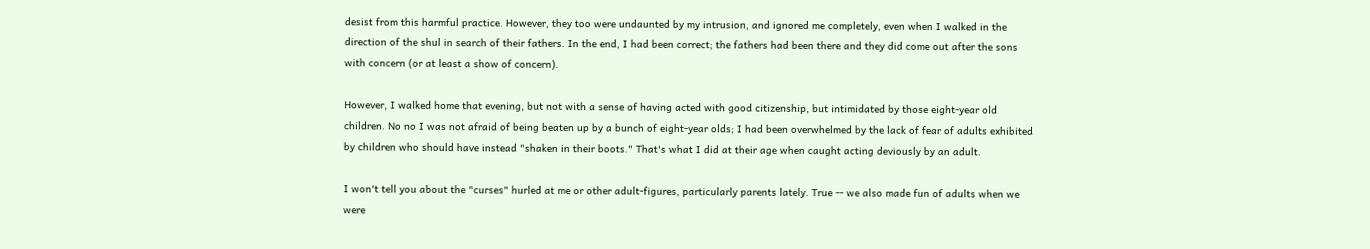desist from this harmful practice. However, they too were undaunted by my intrusion, and ignored me completely, even when I walked in the direction of the shul in search of their fathers. In the end, I had been correct; the fathers had been there and they did come out after the sons with concern (or at least a show of concern).

However, I walked home that evening, but not with a sense of having acted with good citizenship, but intimidated by those eight-year old children. No no I was not afraid of being beaten up by a bunch of eight-year olds; I had been overwhelmed by the lack of fear of adults exhibited by children who should have instead "shaken in their boots." That's what I did at their age when caught acting deviously by an adult.

I won't tell you about the "curses" hurled at me or other adult-figures, particularly parents lately. True -- we also made fun of adults when we were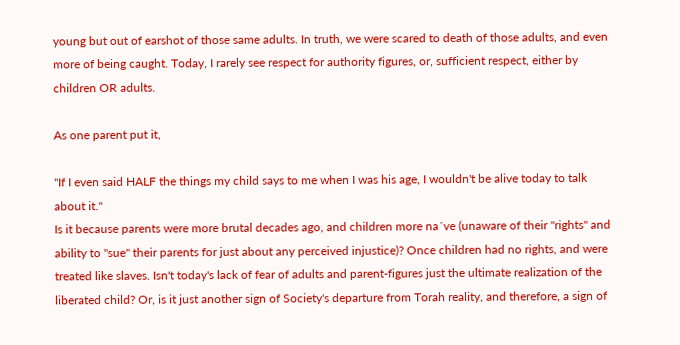young but out of earshot of those same adults. In truth, we were scared to death of those adults, and even more of being caught. Today, I rarely see respect for authority figures, or, sufficient respect, either by children OR adults.

As one parent put it,

"If I even said HALF the things my child says to me when I was his age, I wouldn't be alive today to talk about it."
Is it because parents were more brutal decades ago, and children more na´ve (unaware of their "rights" and ability to "sue" their parents for just about any perceived injustice)? Once children had no rights, and were treated like slaves. Isn't today's lack of fear of adults and parent-figures just the ultimate realization of the liberated child? Or, is it just another sign of Society's departure from Torah reality, and therefore, a sign of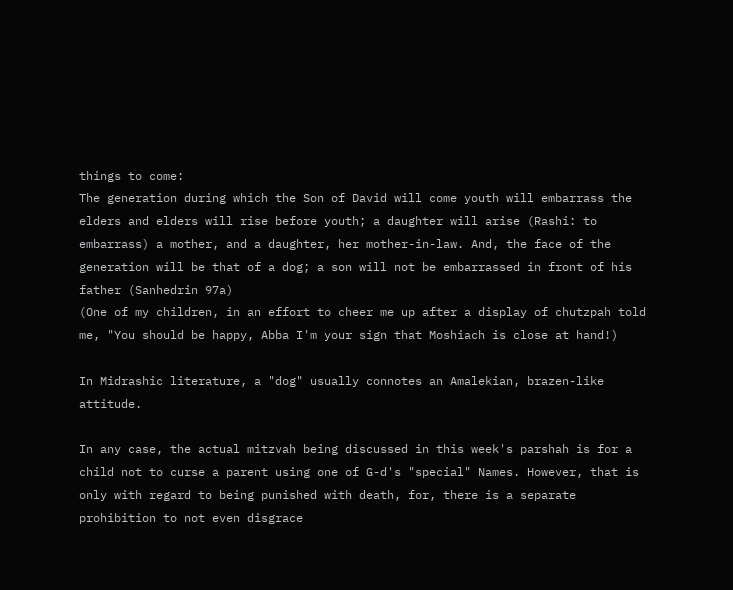things to come:
The generation during which the Son of David will come youth will embarrass the elders and elders will rise before youth; a daughter will arise (Rashi: to embarrass) a mother, and a daughter, her mother-in-law. And, the face of the generation will be that of a dog; a son will not be embarrassed in front of his father (Sanhedrin 97a)
(One of my children, in an effort to cheer me up after a display of chutzpah told me, "You should be happy, Abba I'm your sign that Moshiach is close at hand!)

In Midrashic literature, a "dog" usually connotes an Amalekian, brazen-like attitude.

In any case, the actual mitzvah being discussed in this week's parshah is for a child not to curse a parent using one of G-d's "special" Names. However, that is only with regard to being punished with death, for, there is a separate prohibition to not even disgrace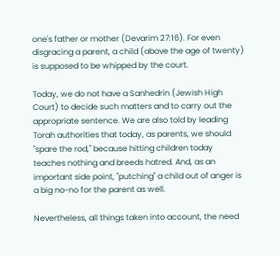one's father or mother (Devarim 27:16). For even disgracing a parent, a child (above the age of twenty) is supposed to be whipped by the court.

Today, we do not have a Sanhedrin (Jewish High Court) to decide such matters and to carry out the appropriate sentence. We are also told by leading Torah authorities that today, as parents, we should "spare the rod," because hitting children today teaches nothing and breeds hatred. And, as an important side point, "putching" a child out of anger is a big no-no for the parent as well.

Nevertheless, all things taken into account, the need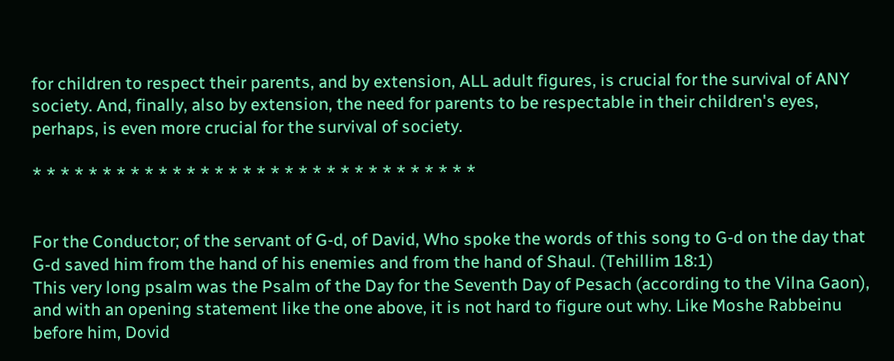for children to respect their parents, and by extension, ALL adult figures, is crucial for the survival of ANY society. And, finally, also by extension, the need for parents to be respectable in their children's eyes, perhaps, is even more crucial for the survival of society.

* * * * * * * * * * * * * * * * * * * * * * * * * * * * * * * *


For the Conductor; of the servant of G-d, of David, Who spoke the words of this song to G-d on the day that G-d saved him from the hand of his enemies and from the hand of Shaul. (Tehillim 18:1)
This very long psalm was the Psalm of the Day for the Seventh Day of Pesach (according to the Vilna Gaon), and with an opening statement like the one above, it is not hard to figure out why. Like Moshe Rabbeinu before him, Dovid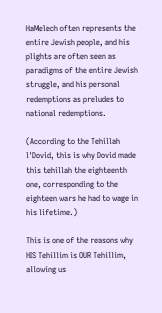HaMelech often represents the entire Jewish people, and his plights are often seen as paradigms of the entire Jewish struggle, and his personal redemptions as preludes to national redemptions.

(According to the Tehillah l'Dovid, this is why Dovid made this tehillah the eighteenth one, corresponding to the eighteen wars he had to wage in his lifetime.)

This is one of the reasons why HIS Tehillim is OUR Tehillim, allowing us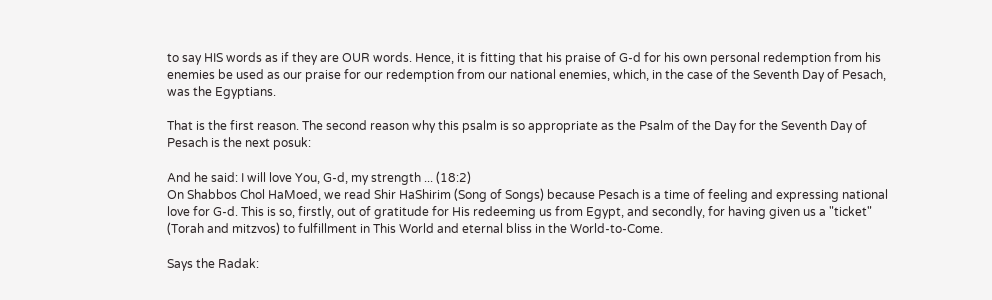to say HIS words as if they are OUR words. Hence, it is fitting that his praise of G-d for his own personal redemption from his enemies be used as our praise for our redemption from our national enemies, which, in the case of the Seventh Day of Pesach, was the Egyptians.

That is the first reason. The second reason why this psalm is so appropriate as the Psalm of the Day for the Seventh Day of Pesach is the next posuk:

And he said: I will love You, G-d, my strength ... (18:2)
On Shabbos Chol HaMoed, we read Shir HaShirim (Song of Songs) because Pesach is a time of feeling and expressing national love for G-d. This is so, firstly, out of gratitude for His redeeming us from Egypt, and secondly, for having given us a "ticket" (Torah and mitzvos) to fulfillment in This World and eternal bliss in the World-to-Come.

Says the Radak: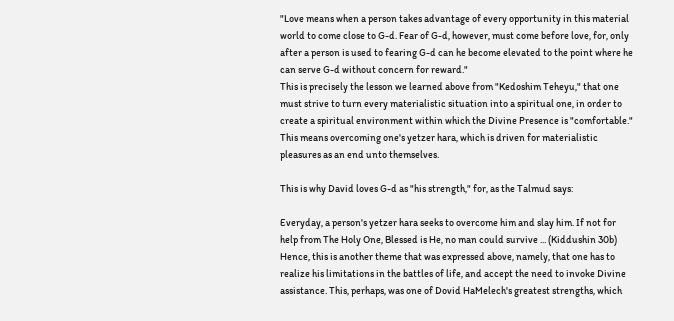"Love means when a person takes advantage of every opportunity in this material world to come close to G-d. Fear of G-d, however, must come before love, for, only after a person is used to fearing G-d can he become elevated to the point where he can serve G-d without concern for reward."
This is precisely the lesson we learned above from "Kedoshim Teheyu," that one must strive to turn every materialistic situation into a spiritual one, in order to create a spiritual environment within which the Divine Presence is "comfortable." This means overcoming one's yetzer hara, which is driven for materialistic pleasures as an end unto themselves.

This is why David loves G-d as "his strength," for, as the Talmud says:

Everyday, a person's yetzer hara seeks to overcome him and slay him. If not for help from The Holy One, Blessed is He, no man could survive ... (Kiddushin 30b)
Hence, this is another theme that was expressed above, namely, that one has to realize his limitations in the battles of life, and accept the need to invoke Divine assistance. This, perhaps, was one of Dovid HaMelech's greatest strengths, which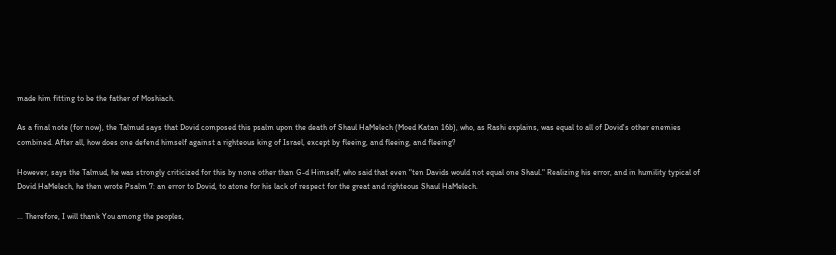made him fitting to be the father of Moshiach.

As a final note (for now), the Talmud says that Dovid composed this psalm upon the death of Shaul HaMelech (Moed Katan 16b), who, as Rashi explains, was equal to all of Dovid's other enemies combined. After all, how does one defend himself against a righteous king of Israel, except by fleeing, and fleeing, and fleeing?

However, says the Talmud, he was strongly criticized for this by none other than G-d Himself, who said that even "ten Davids would not equal one Shaul." Realizing his error, and in humility typical of Dovid HaMelech, he then wrote Psalm 7: an error to Dovid, to atone for his lack of respect for the great and righteous Shaul HaMelech.

... Therefore, I will thank You among the peoples,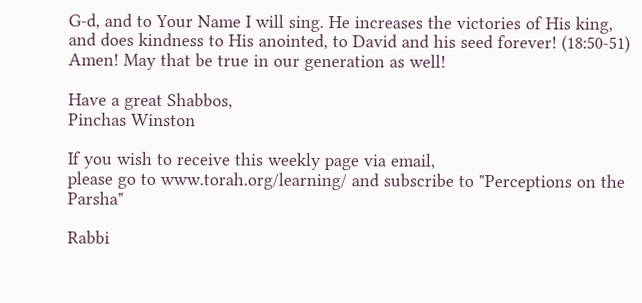G-d, and to Your Name I will sing. He increases the victories of His king, and does kindness to His anointed, to David and his seed forever! (18:50-51)
Amen! May that be true in our generation as well!

Have a great Shabbos,
Pinchas Winston

If you wish to receive this weekly page via email,
please go to www.torah.org/learning/ and subscribe to "Perceptions on the Parsha"

Rabbi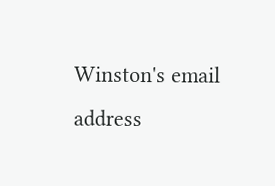Winston's email address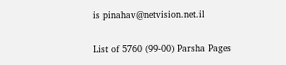is pinahav@netvision.net.il

List of 5760 (99-00) Parsha Pages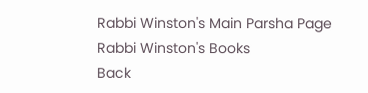Rabbi Winston's Main Parsha Page
Rabbi Winston's Books
Back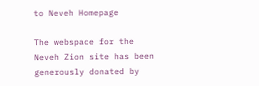to Neveh Homepage

The webspace for the Neveh Zion site has been generously donated by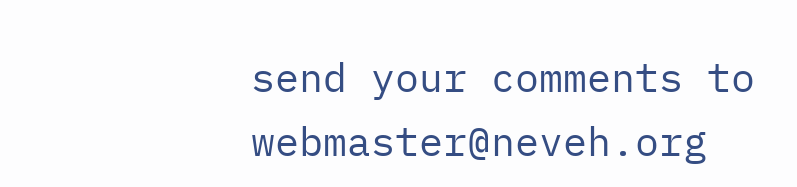send your comments to webmaster@neveh.org